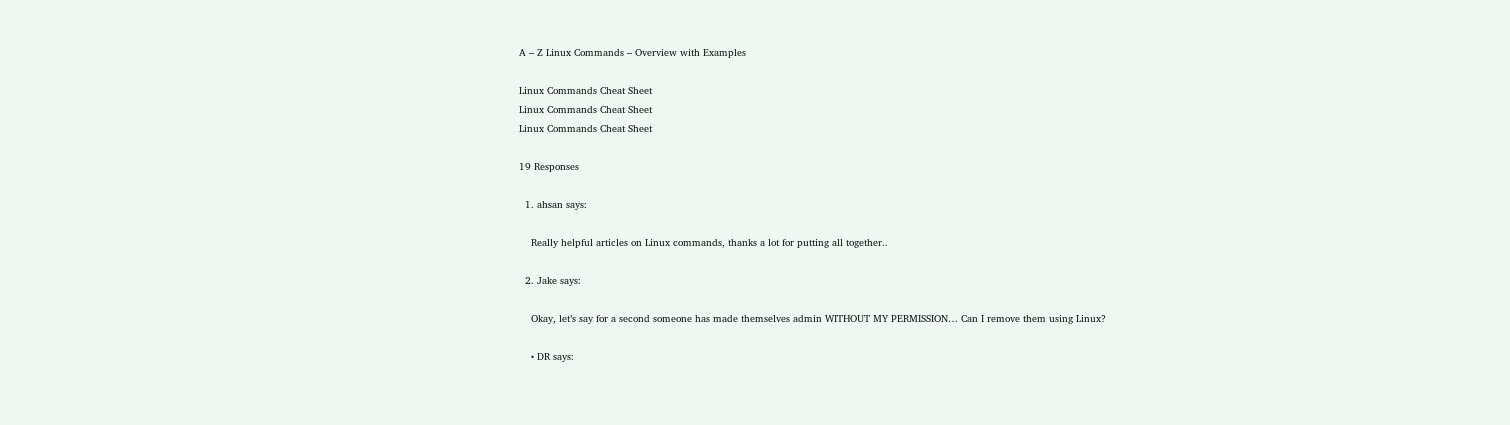A – Z Linux Commands – Overview with Examples

Linux Commands Cheat Sheet
Linux Commands Cheat Sheet
Linux Commands Cheat Sheet

19 Responses

  1. ahsan says:

    Really helpful articles on Linux commands, thanks a lot for putting all together..

  2. Jake says:

    Okay, let’s say for a second someone has made themselves admin WITHOUT MY PERMISSION… Can I remove them using Linux?

    • DR says: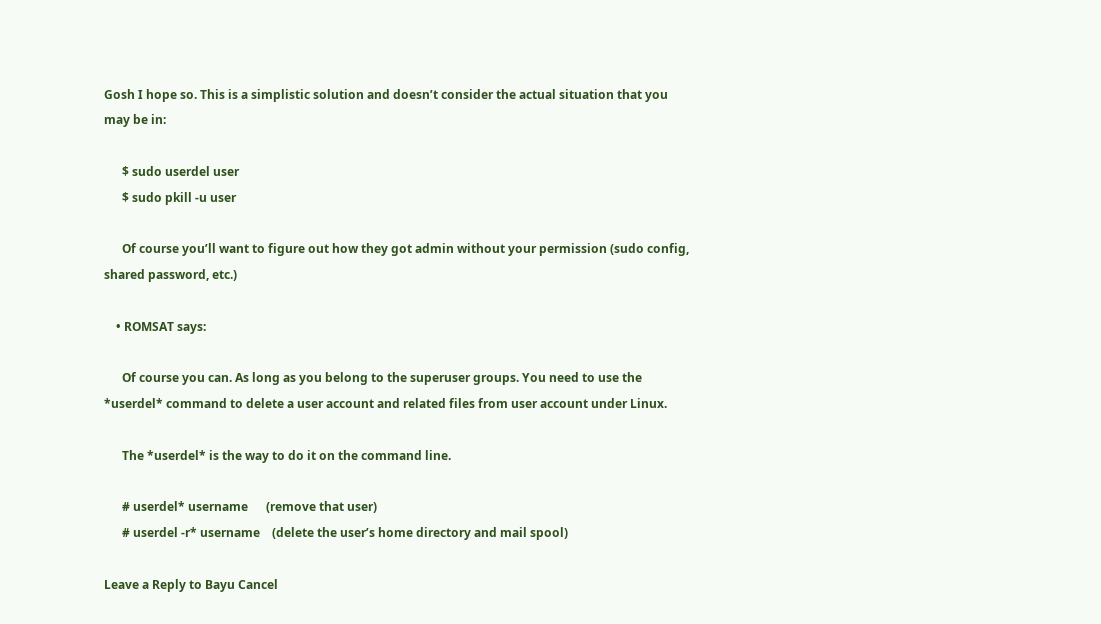Gosh I hope so. This is a simplistic solution and doesn’t consider the actual situation that you may be in:

      $ sudo userdel user
      $ sudo pkill -u user

      Of course you’ll want to figure out how they got admin without your permission (sudo config, shared password, etc.)

    • ROMSAT says:

      Of course you can. As long as you belong to the superuser groups. You need to use the *userdel* command to delete a user account and related files from user account under Linux.

      The *userdel* is the way to do it on the command line.

      # userdel* username      (remove that user)
      # userdel -r* username    (delete the user’s home directory and mail spool)

Leave a Reply to Bayu Cancel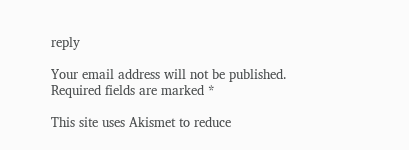reply

Your email address will not be published. Required fields are marked *

This site uses Akismet to reduce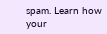spam. Learn how your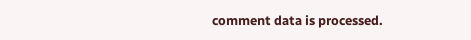comment data is processed.